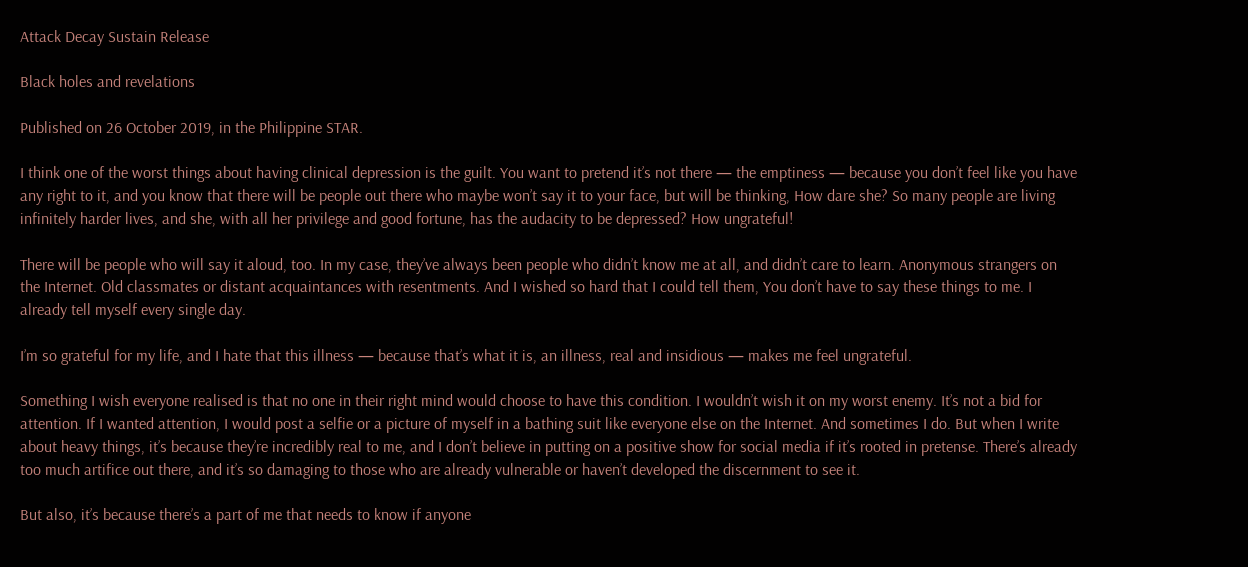Attack Decay Sustain Release

Black holes and revelations

Published on 26 October 2019, in the Philippine STAR.

I think one of the worst things about having clinical depression is the guilt. You want to pretend it’s not there — the emptiness — because you don’t feel like you have any right to it, and you know that there will be people out there who maybe won’t say it to your face, but will be thinking, How dare she? So many people are living infinitely harder lives, and she, with all her privilege and good fortune, has the audacity to be depressed? How ungrateful!

There will be people who will say it aloud, too. In my case, they’ve always been people who didn’t know me at all, and didn’t care to learn. Anonymous strangers on the Internet. Old classmates or distant acquaintances with resentments. And I wished so hard that I could tell them, You don’t have to say these things to me. I already tell myself every single day.

I’m so grateful for my life, and I hate that this illness — because that’s what it is, an illness, real and insidious — makes me feel ungrateful.

Something I wish everyone realised is that no one in their right mind would choose to have this condition. I wouldn’t wish it on my worst enemy. It’s not a bid for attention. If I wanted attention, I would post a selfie or a picture of myself in a bathing suit like everyone else on the Internet. And sometimes I do. But when I write about heavy things, it’s because they’re incredibly real to me, and I don’t believe in putting on a positive show for social media if it’s rooted in pretense. There’s already too much artifice out there, and it’s so damaging to those who are already vulnerable or haven’t developed the discernment to see it.

But also, it’s because there’s a part of me that needs to know if anyone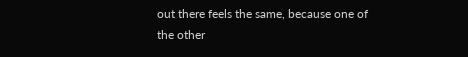out there feels the same, because one of the other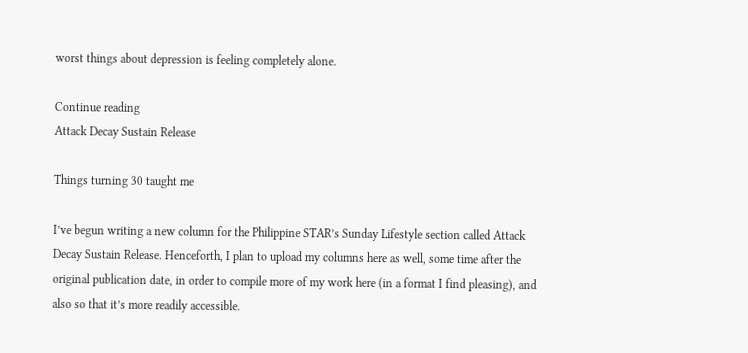worst things about depression is feeling completely alone.

Continue reading
Attack Decay Sustain Release

Things turning 30 taught me

I’ve begun writing a new column for the Philippine STAR’s Sunday Lifestyle section called Attack Decay Sustain Release. Henceforth, I plan to upload my columns here as well, some time after the original publication date, in order to compile more of my work here (in a format I find pleasing), and also so that it’s more readily accessible.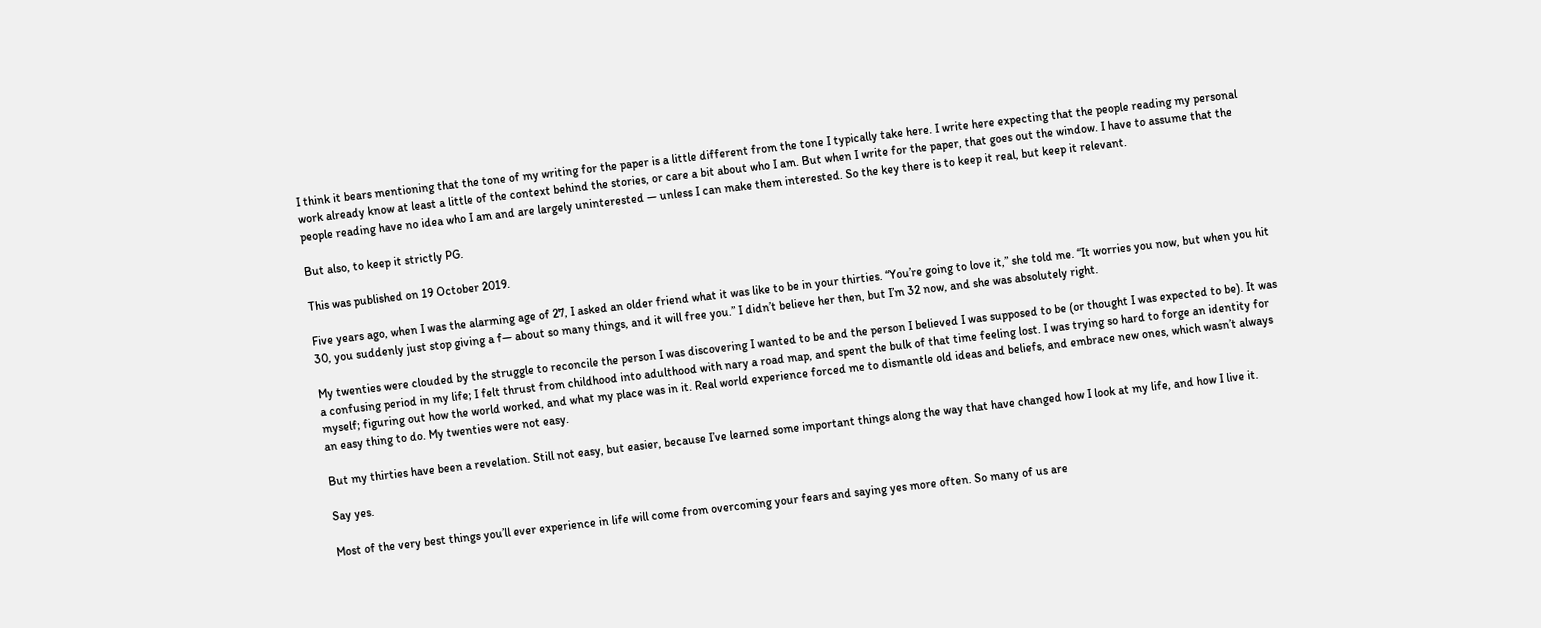I think it bears mentioning that the tone of my writing for the paper is a little different from the tone I typically take here. I write here expecting that the people reading my personal work already know at least a little of the context behind the stories, or care a bit about who I am. But when I write for the paper, that goes out the window. I have to assume that the people reading have no idea who I am and are largely uninterested — unless I can make them interested. So the key there is to keep it real, but keep it relevant.

But also, to keep it strictly PG.

This was published on 19 October 2019.

Five years ago, when I was the alarming age of 27, I asked an older friend what it was like to be in your thirties. “You’re going to love it,” she told me. “It worries you now, but when you hit 30, you suddenly just stop giving a f— about so many things, and it will free you.” I didn’t believe her then, but I’m 32 now, and she was absolutely right.

My twenties were clouded by the struggle to reconcile the person I was discovering I wanted to be and the person I believed I was supposed to be (or thought I was expected to be). It was a confusing period in my life; I felt thrust from childhood into adulthood with nary a road map, and spent the bulk of that time feeling lost. I was trying so hard to forge an identity for myself; figuring out how the world worked, and what my place was in it. Real world experience forced me to dismantle old ideas and beliefs, and embrace new ones, which wasn’t always an easy thing to do. My twenties were not easy.

But my thirties have been a revelation. Still not easy, but easier, because I’ve learned some important things along the way that have changed how I look at my life, and how I live it.

Say yes.

Most of the very best things you’ll ever experience in life will come from overcoming your fears and saying yes more often. So many of us are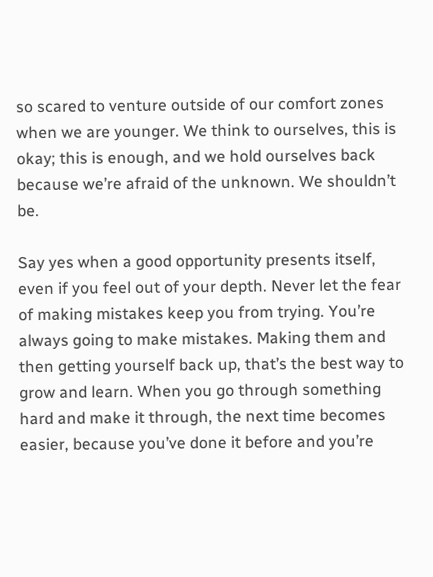so scared to venture outside of our comfort zones when we are younger. We think to ourselves, this is okay; this is enough, and we hold ourselves back because we’re afraid of the unknown. We shouldn’t be.

Say yes when a good opportunity presents itself, even if you feel out of your depth. Never let the fear of making mistakes keep you from trying. You’re always going to make mistakes. Making them and then getting yourself back up, that’s the best way to grow and learn. When you go through something hard and make it through, the next time becomes easier, because you’ve done it before and you’re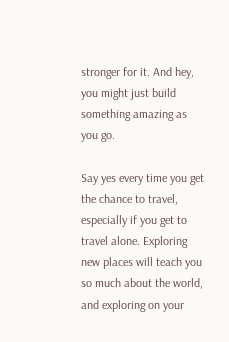stronger for it. And hey, you might just build something amazing as you go.

Say yes every time you get the chance to travel, especially if you get to travel alone. Exploring new places will teach you so much about the world, and exploring on your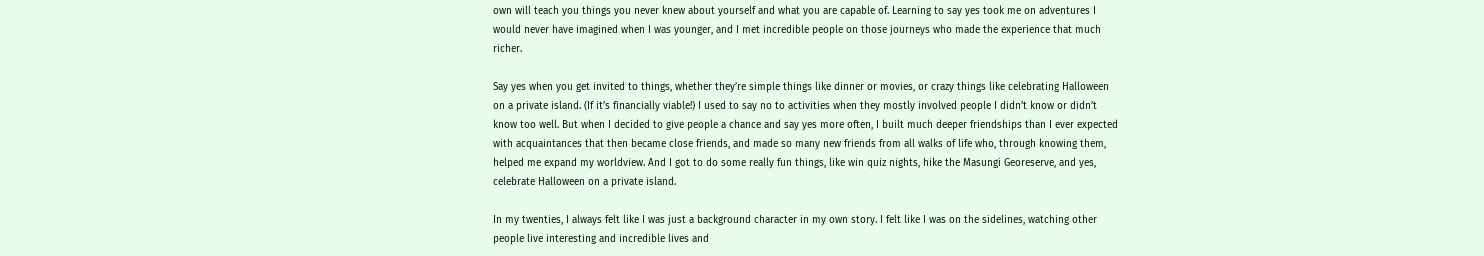own will teach you things you never knew about yourself and what you are capable of. Learning to say yes took me on adventures I would never have imagined when I was younger, and I met incredible people on those journeys who made the experience that much richer.

Say yes when you get invited to things, whether they’re simple things like dinner or movies, or crazy things like celebrating Halloween on a private island. (If it’s financially viable!) I used to say no to activities when they mostly involved people I didn’t know or didn’t know too well. But when I decided to give people a chance and say yes more often, I built much deeper friendships than I ever expected with acquaintances that then became close friends, and made so many new friends from all walks of life who, through knowing them, helped me expand my worldview. And I got to do some really fun things, like win quiz nights, hike the Masungi Georeserve, and yes, celebrate Halloween on a private island.

In my twenties, I always felt like I was just a background character in my own story. I felt like I was on the sidelines, watching other people live interesting and incredible lives and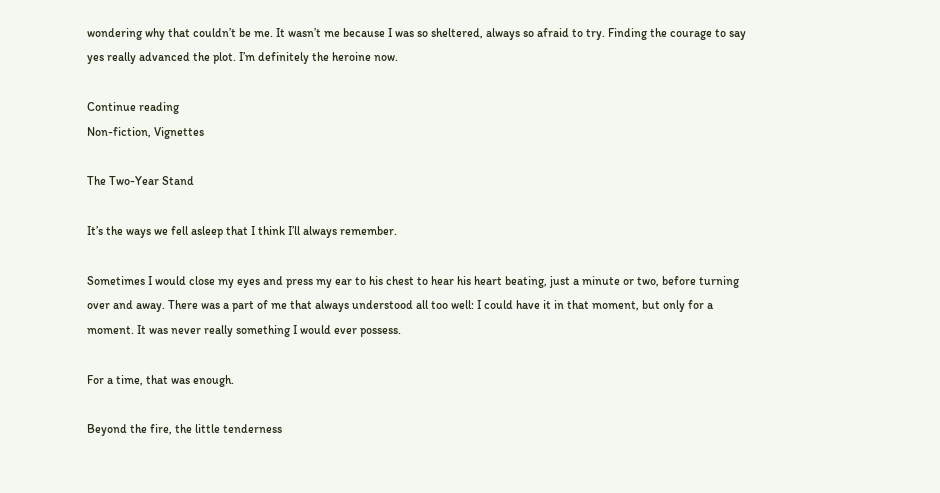wondering why that couldn’t be me. It wasn’t me because I was so sheltered, always so afraid to try. Finding the courage to say yes really advanced the plot. I’m definitely the heroine now.

Continue reading
Non-fiction, Vignettes

The Two-Year Stand

It’s the ways we fell asleep that I think I’ll always remember.

Sometimes I would close my eyes and press my ear to his chest to hear his heart beating, just a minute or two, before turning over and away. There was a part of me that always understood all too well: I could have it in that moment, but only for a moment. It was never really something I would ever possess.

For a time, that was enough.

Beyond the fire, the little tenderness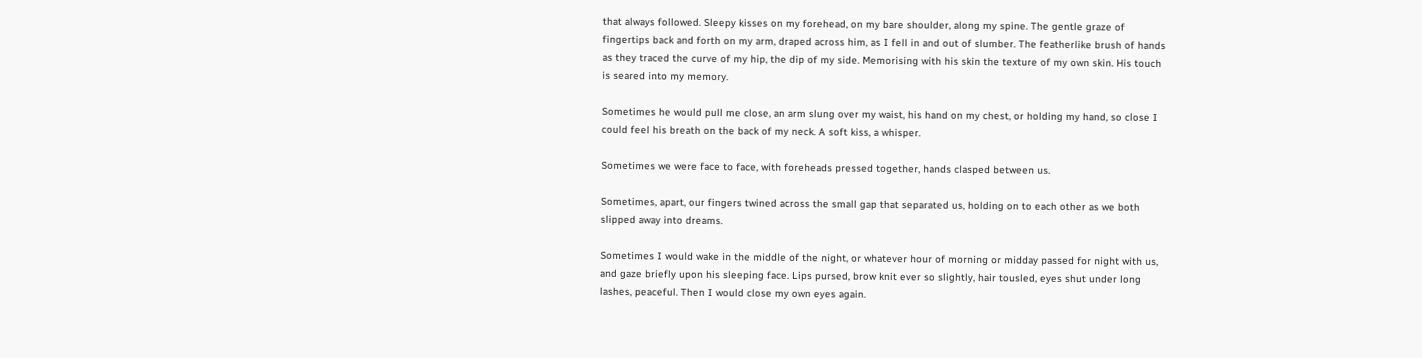that always followed. Sleepy kisses on my forehead, on my bare shoulder, along my spine. The gentle graze of fingertips back and forth on my arm, draped across him, as I fell in and out of slumber. The featherlike brush of hands as they traced the curve of my hip, the dip of my side. Memorising with his skin the texture of my own skin. His touch is seared into my memory.

Sometimes he would pull me close, an arm slung over my waist, his hand on my chest, or holding my hand, so close I could feel his breath on the back of my neck. A soft kiss, a whisper.

Sometimes we were face to face, with foreheads pressed together, hands clasped between us.

Sometimes, apart, our fingers twined across the small gap that separated us, holding on to each other as we both slipped away into dreams.

Sometimes I would wake in the middle of the night, or whatever hour of morning or midday passed for night with us, and gaze briefly upon his sleeping face. Lips pursed, brow knit ever so slightly, hair tousled, eyes shut under long lashes, peaceful. Then I would close my own eyes again.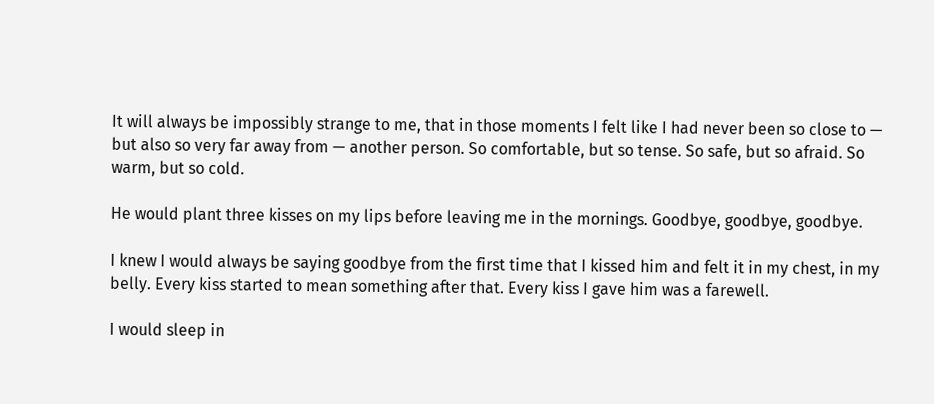It will always be impossibly strange to me, that in those moments I felt like I had never been so close to — but also so very far away from — another person. So comfortable, but so tense. So safe, but so afraid. So warm, but so cold.

He would plant three kisses on my lips before leaving me in the mornings. Goodbye, goodbye, goodbye.

I knew I would always be saying goodbye from the first time that I kissed him and felt it in my chest, in my belly. Every kiss started to mean something after that. Every kiss I gave him was a farewell.

I would sleep in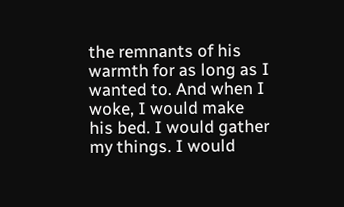the remnants of his warmth for as long as I wanted to. And when I woke, I would make his bed. I would gather my things. I would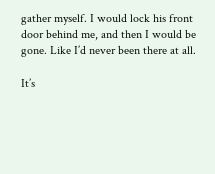gather myself. I would lock his front door behind me, and then I would be gone. Like I’d never been there at all.

It’s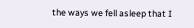the ways we fell asleep that I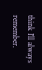think I’ll always remember.